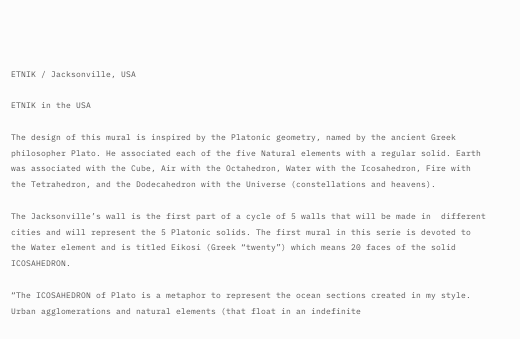ETNIK / Jacksonville, USA

ETNIK in the USA

The design of this mural is inspired by the Platonic geometry, named by the ancient Greek philosopher Plato. He associated each of the five Natural elements with a regular solid. Earth was associated with the Cube, Air with the Octahedron, Water with the Icosahedron, Fire with the Tetrahedron, and the Dodecahedron with the Universe (constellations and heavens).

The Jacksonville’s wall is the first part of a cycle of 5 walls that will be made in  different cities and will represent the 5 Platonic solids. The first mural in this serie is devoted to the Water element and is titled Eikosi (Greek “twenty”) which means 20 faces of the solid ICOSAHEDRON.

“The ICOSAHEDRON of Plato is a metaphor to represent the ocean sections created in my style. Urban agglomerations and natural elements (that float in an indefinite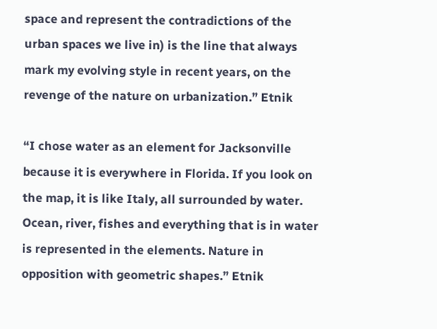space and represent the contradictions of the urban spaces we live in) is the line that always mark my evolving style in recent years, on the revenge of the nature on urbanization.” Etnik

“I chose water as an element for Jacksonville because it is everywhere in Florida. If you look on the map, it is like Italy, all surrounded by water. Ocean, river, fishes and everything that is in water is represented in the elements. Nature in opposition with geometric shapes.” Etnik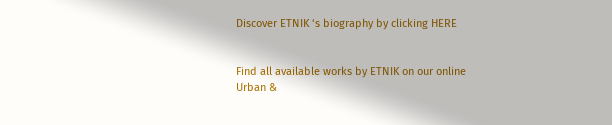Discover ETNIK ‘s biography by clicking HERE


Find all available works by ETNIK on our online Urban &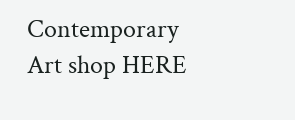Contemporary Art shop HERE